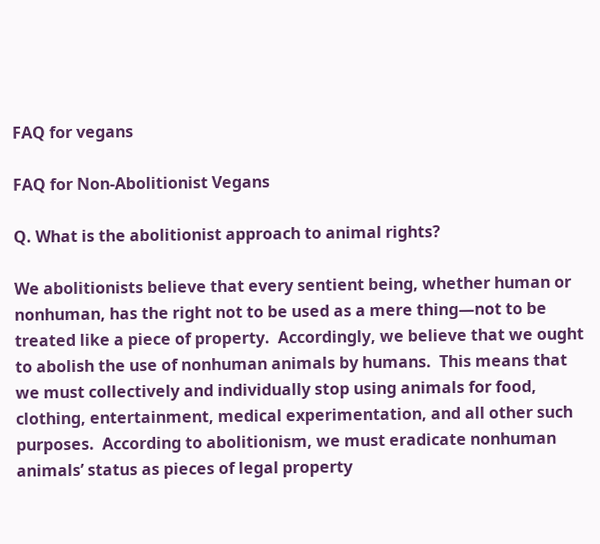FAQ for vegans

FAQ for Non-Abolitionist Vegans

Q. What is the abolitionist approach to animal rights?

We abolitionists believe that every sentient being, whether human or nonhuman, has the right not to be used as a mere thing—not to be treated like a piece of property.  Accordingly, we believe that we ought to abolish the use of nonhuman animals by humans.  This means that we must collectively and individually stop using animals for food, clothing, entertainment, medical experimentation, and all other such purposes.  According to abolitionism, we must eradicate nonhuman animals’ status as pieces of legal property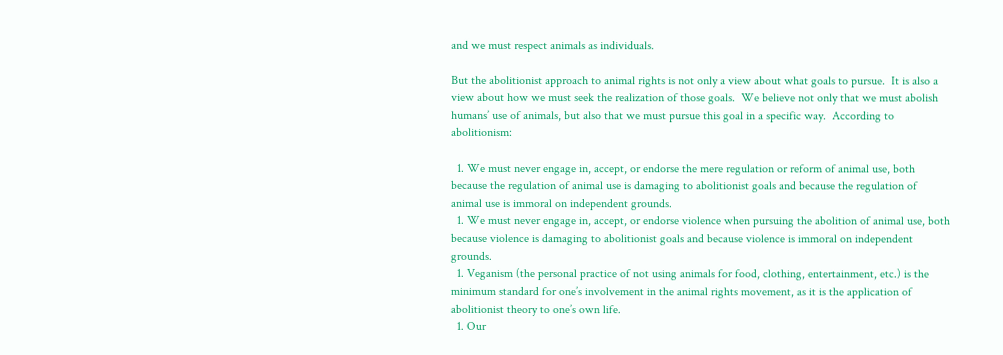and we must respect animals as individuals.

But the abolitionist approach to animal rights is not only a view about what goals to pursue.  It is also a view about how we must seek the realization of those goals.  We believe not only that we must abolish humans’ use of animals, but also that we must pursue this goal in a specific way.  According to abolitionism:

  1. We must never engage in, accept, or endorse the mere regulation or reform of animal use, both because the regulation of animal use is damaging to abolitionist goals and because the regulation of animal use is immoral on independent grounds.
  1. We must never engage in, accept, or endorse violence when pursuing the abolition of animal use, both because violence is damaging to abolitionist goals and because violence is immoral on independent grounds.
  1. Veganism (the personal practice of not using animals for food, clothing, entertainment, etc.) is the minimum standard for one’s involvement in the animal rights movement, as it is the application of abolitionist theory to one’s own life.
  1. Our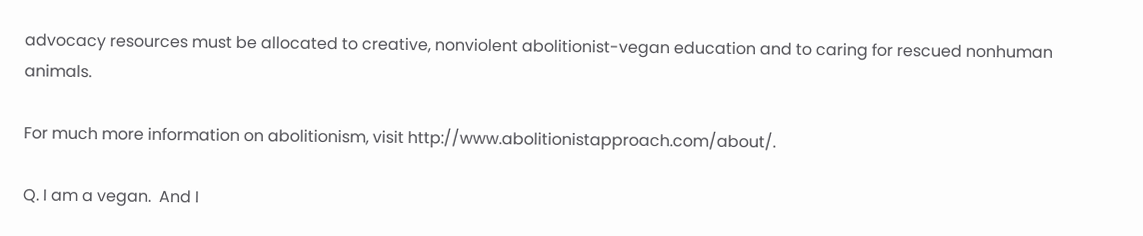advocacy resources must be allocated to creative, nonviolent abolitionist-vegan education and to caring for rescued nonhuman animals.

For much more information on abolitionism, visit http://www.abolitionistapproach.com/about/.

Q. I am a vegan.  And I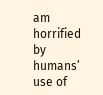am horrified by humans’ use of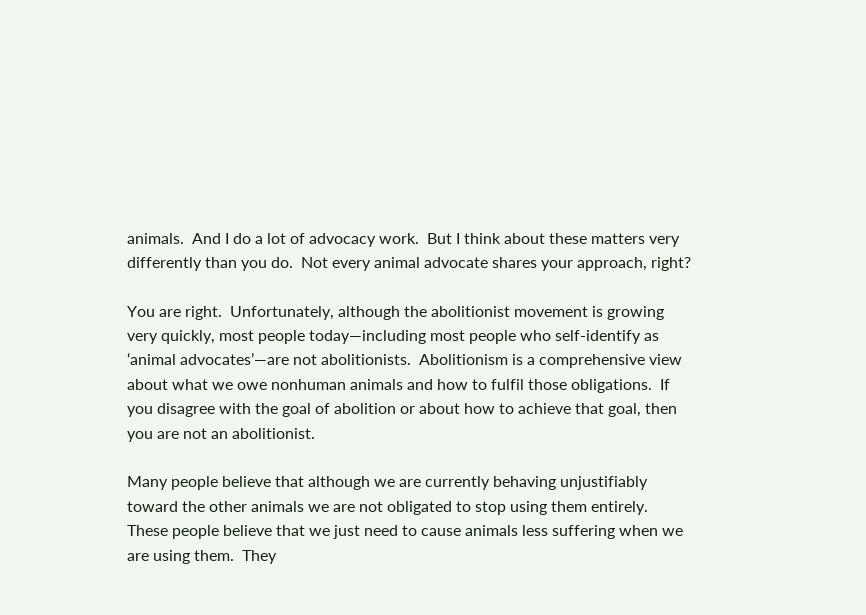animals.  And I do a lot of advocacy work.  But I think about these matters very differently than you do.  Not every animal advocate shares your approach, right?

You are right.  Unfortunately, although the abolitionist movement is growing very quickly, most people today—including most people who self-identify as ‘animal advocates’—are not abolitionists.  Abolitionism is a comprehensive view about what we owe nonhuman animals and how to fulfil those obligations.  If you disagree with the goal of abolition or about how to achieve that goal, then you are not an abolitionist.

Many people believe that although we are currently behaving unjustifiably toward the other animals we are not obligated to stop using them entirely.  These people believe that we just need to cause animals less suffering when we are using them.  They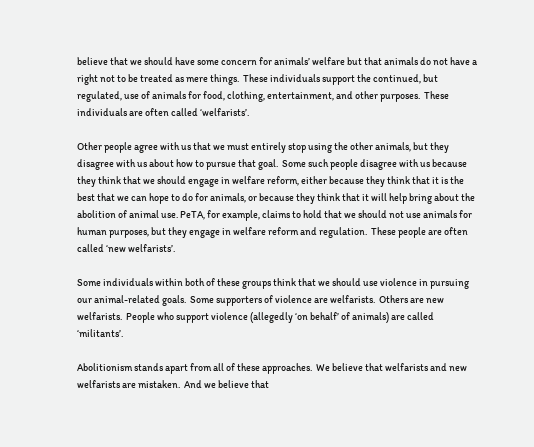believe that we should have some concern for animals’ welfare but that animals do not have a right not to be treated as mere things.  These individuals support the continued, but regulated, use of animals for food, clothing, entertainment, and other purposes.  These individuals are often called ‘welfarists’.

Other people agree with us that we must entirely stop using the other animals, but they disagree with us about how to pursue that goal.  Some such people disagree with us because they think that we should engage in welfare reform, either because they think that it is the best that we can hope to do for animals, or because they think that it will help bring about the abolition of animal use. PeTA, for example, claims to hold that we should not use animals for human purposes, but they engage in welfare reform and regulation.  These people are often called ‘new welfarists’.

Some individuals within both of these groups think that we should use violence in pursuing our animal-related goals.  Some supporters of violence are welfarists.  Others are new welfarists.  People who support violence (allegedly ‘on behalf’ of animals) are called ‘militants’.

Abolitionism stands apart from all of these approaches.  We believe that welfarists and new welfarists are mistaken.  And we believe that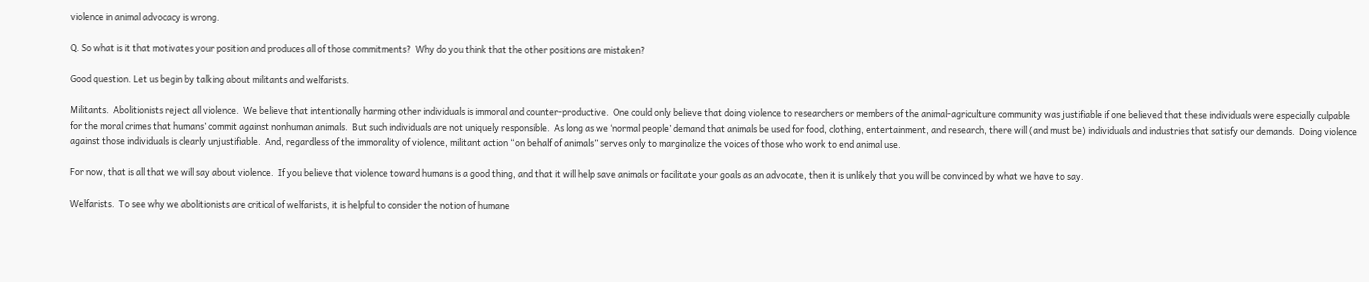violence in animal advocacy is wrong.

Q. So what is it that motivates your position and produces all of those commitments?  Why do you think that the other positions are mistaken?

Good question. Let us begin by talking about militants and welfarists.

Militants.  Abolitionists reject all violence.  We believe that intentionally harming other individuals is immoral and counter-productive.  One could only believe that doing violence to researchers or members of the animal-agriculture community was justifiable if one believed that these individuals were especially culpable for the moral crimes that humans’ commit against nonhuman animals.  But such individuals are not uniquely responsible.  As long as we ‘normal people’ demand that animals be used for food, clothing, entertainment, and research, there will (and must be) individuals and industries that satisfy our demands.  Doing violence against those individuals is clearly unjustifiable.  And, regardless of the immorality of violence, militant action “on behalf of animals” serves only to marginalize the voices of those who work to end animal use.

For now, that is all that we will say about violence.  If you believe that violence toward humans is a good thing, and that it will help save animals or facilitate your goals as an advocate, then it is unlikely that you will be convinced by what we have to say.

Welfarists.  To see why we abolitionists are critical of welfarists, it is helpful to consider the notion of humane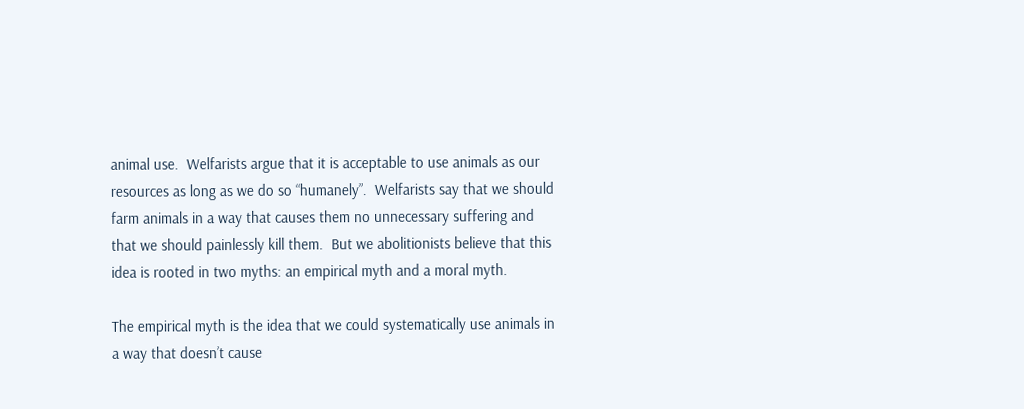animal use.  Welfarists argue that it is acceptable to use animals as our resources as long as we do so “humanely”.  Welfarists say that we should farm animals in a way that causes them no unnecessary suffering and that we should painlessly kill them.  But we abolitionists believe that this idea is rooted in two myths: an empirical myth and a moral myth.

The empirical myth is the idea that we could systematically use animals in a way that doesn’t cause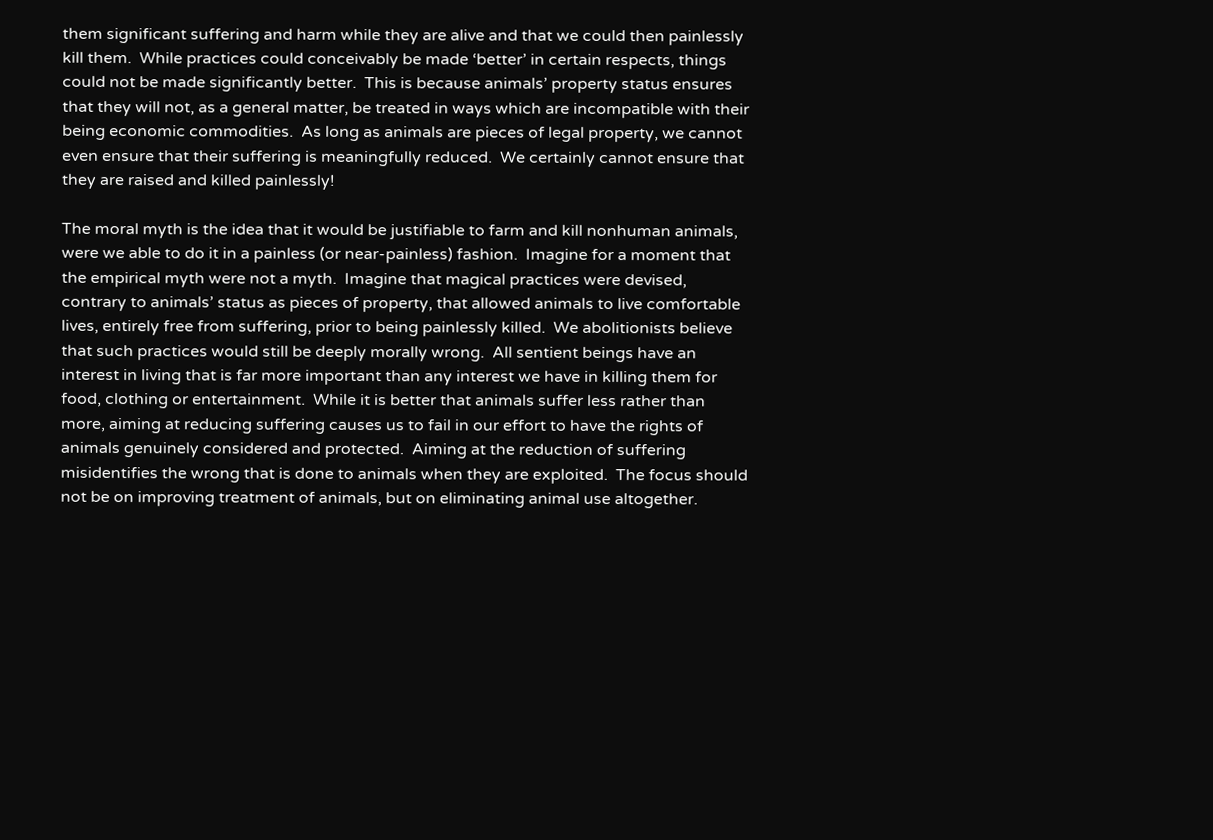them significant suffering and harm while they are alive and that we could then painlessly kill them.  While practices could conceivably be made ‘better’ in certain respects, things could not be made significantly better.  This is because animals’ property status ensures that they will not, as a general matter, be treated in ways which are incompatible with their being economic commodities.  As long as animals are pieces of legal property, we cannot even ensure that their suffering is meaningfully reduced.  We certainly cannot ensure that they are raised and killed painlessly!

The moral myth is the idea that it would be justifiable to farm and kill nonhuman animals, were we able to do it in a painless (or near-painless) fashion.  Imagine for a moment that the empirical myth were not a myth.  Imagine that magical practices were devised, contrary to animals’ status as pieces of property, that allowed animals to live comfortable lives, entirely free from suffering, prior to being painlessly killed.  We abolitionists believe that such practices would still be deeply morally wrong.  All sentient beings have an interest in living that is far more important than any interest we have in killing them for food, clothing or entertainment.  While it is better that animals suffer less rather than more, aiming at reducing suffering causes us to fail in our effort to have the rights of animals genuinely considered and protected.  Aiming at the reduction of suffering misidentifies the wrong that is done to animals when they are exploited.  The focus should not be on improving treatment of animals, but on eliminating animal use altogether.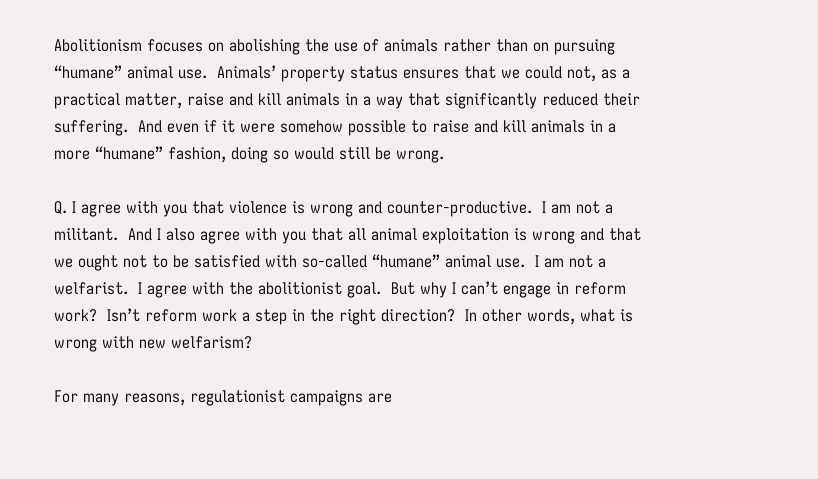Abolitionism focuses on abolishing the use of animals rather than on pursuing “humane” animal use.  Animals’ property status ensures that we could not, as a practical matter, raise and kill animals in a way that significantly reduced their suffering.  And even if it were somehow possible to raise and kill animals in a more “humane” fashion, doing so would still be wrong.

Q. I agree with you that violence is wrong and counter-productive.  I am not a militant.  And I also agree with you that all animal exploitation is wrong and that we ought not to be satisfied with so-called “humane” animal use.  I am not a welfarist.  I agree with the abolitionist goal.  But why I can’t engage in reform work?  Isn’t reform work a step in the right direction?  In other words, what is wrong with new welfarism?

For many reasons, regulationist campaigns are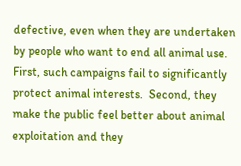defective, even when they are undertaken by people who want to end all animal use.  First, such campaigns fail to significantly protect animal interests.  Second, they make the public feel better about animal exploitation and they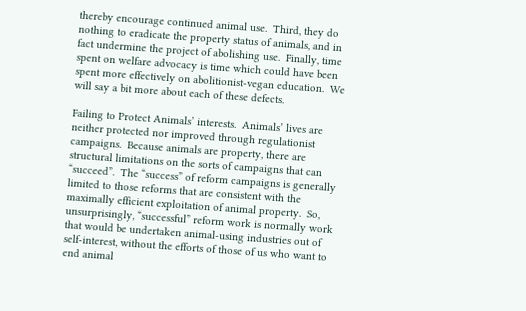thereby encourage continued animal use.  Third, they do nothing to eradicate the property status of animals, and in fact undermine the project of abolishing use.  Finally, time spent on welfare advocacy is time which could have been spent more effectively on abolitionist-vegan education.  We will say a bit more about each of these defects.

Failing to Protect Animals’ interests.  Animals’ lives are neither protected nor improved through regulationist campaigns.  Because animals are property, there are structural limitations on the sorts of campaigns that can “succeed”.  The “success” of reform campaigns is generally limited to those reforms that are consistent with the maximally efficient exploitation of animal property.  So, unsurprisingly, “successful” reform work is normally work that would be undertaken animal-using industries out of self-interest, without the efforts of those of us who want to end animal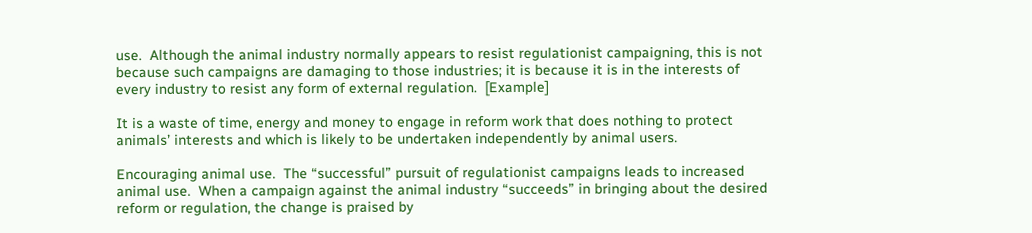use.  Although the animal industry normally appears to resist regulationist campaigning, this is not because such campaigns are damaging to those industries; it is because it is in the interests of every industry to resist any form of external regulation.  [Example]

It is a waste of time, energy and money to engage in reform work that does nothing to protect animals’ interests and which is likely to be undertaken independently by animal users.

Encouraging animal use.  The “successful” pursuit of regulationist campaigns leads to increased animal use.  When a campaign against the animal industry “succeeds” in bringing about the desired reform or regulation, the change is praised by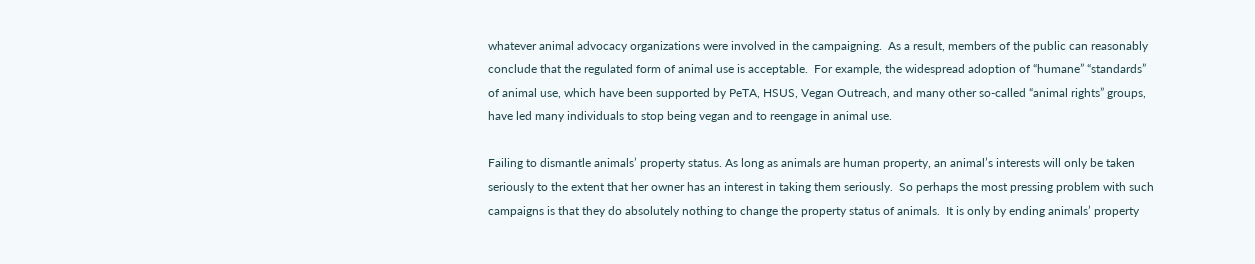whatever animal advocacy organizations were involved in the campaigning.  As a result, members of the public can reasonably conclude that the regulated form of animal use is acceptable.  For example, the widespread adoption of “humane” “standards” of animal use, which have been supported by PeTA, HSUS, Vegan Outreach, and many other so-called “animal rights” groups, have led many individuals to stop being vegan and to reengage in animal use.

Failing to dismantle animals’ property status. As long as animals are human property, an animal’s interests will only be taken seriously to the extent that her owner has an interest in taking them seriously.  So perhaps the most pressing problem with such campaigns is that they do absolutely nothing to change the property status of animals.  It is only by ending animals’ property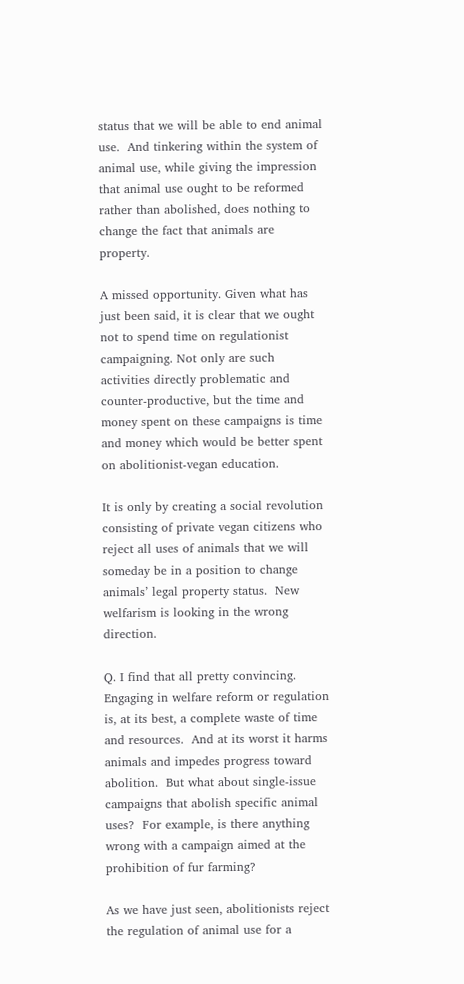status that we will be able to end animal use.  And tinkering within the system of animal use, while giving the impression that animal use ought to be reformed rather than abolished, does nothing to change the fact that animals are property.

A missed opportunity. Given what has just been said, it is clear that we ought not to spend time on regulationist campaigning. Not only are such activities directly problematic and counter-productive, but the time and money spent on these campaigns is time and money which would be better spent on abolitionist-vegan education.

It is only by creating a social revolution consisting of private vegan citizens who reject all uses of animals that we will someday be in a position to change animals’ legal property status.  New welfarism is looking in the wrong direction.

Q. I find that all pretty convincing.  Engaging in welfare reform or regulation is, at its best, a complete waste of time and resources.  And at its worst it harms animals and impedes progress toward abolition.  But what about single-issue campaigns that abolish specific animal uses?  For example, is there anything wrong with a campaign aimed at the prohibition of fur farming?

As we have just seen, abolitionists reject the regulation of animal use for a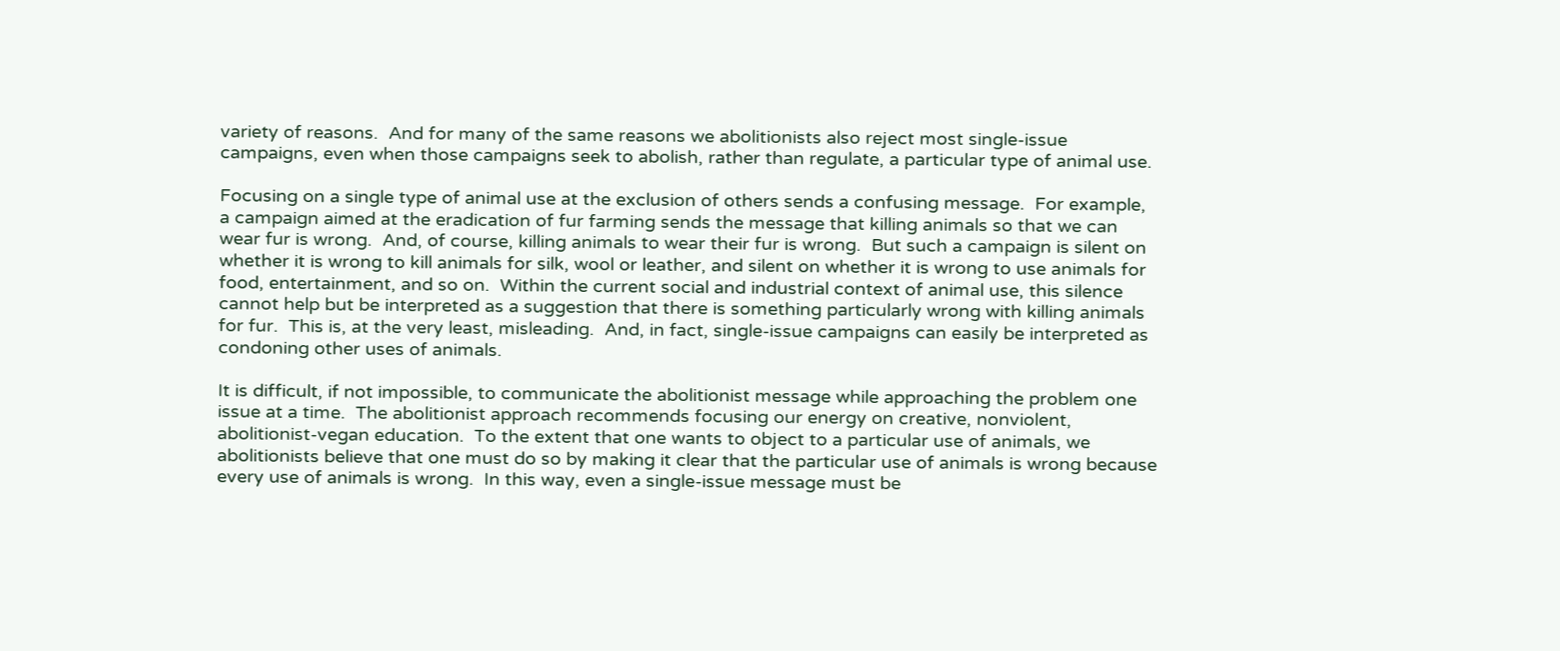variety of reasons.  And for many of the same reasons we abolitionists also reject most single-issue campaigns, even when those campaigns seek to abolish, rather than regulate, a particular type of animal use.

Focusing on a single type of animal use at the exclusion of others sends a confusing message.  For example, a campaign aimed at the eradication of fur farming sends the message that killing animals so that we can wear fur is wrong.  And, of course, killing animals to wear their fur is wrong.  But such a campaign is silent on whether it is wrong to kill animals for silk, wool or leather, and silent on whether it is wrong to use animals for food, entertainment, and so on.  Within the current social and industrial context of animal use, this silence cannot help but be interpreted as a suggestion that there is something particularly wrong with killing animals for fur.  This is, at the very least, misleading.  And, in fact, single-issue campaigns can easily be interpreted as condoning other uses of animals.

It is difficult, if not impossible, to communicate the abolitionist message while approaching the problem one issue at a time.  The abolitionist approach recommends focusing our energy on creative, nonviolent, abolitionist-vegan education.  To the extent that one wants to object to a particular use of animals, we abolitionists believe that one must do so by making it clear that the particular use of animals is wrong because every use of animals is wrong.  In this way, even a single-issue message must be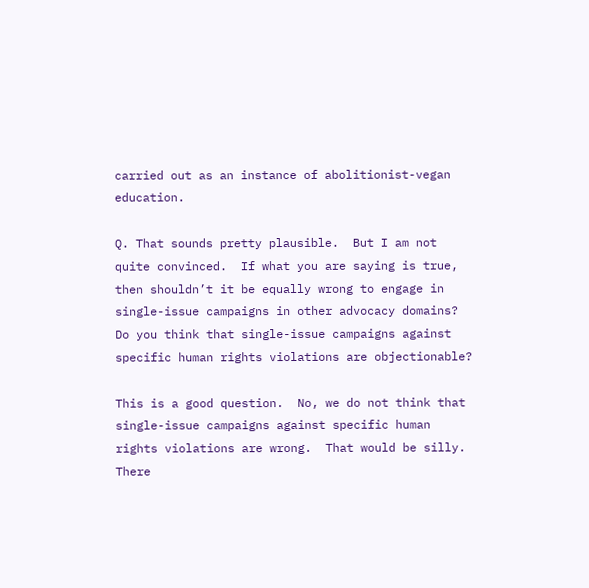carried out as an instance of abolitionist-vegan education.

Q. That sounds pretty plausible.  But I am not quite convinced.  If what you are saying is true, then shouldn’t it be equally wrong to engage in single-issue campaigns in other advocacy domains?  Do you think that single-issue campaigns against specific human rights violations are objectionable?

This is a good question.  No, we do not think that single-issue campaigns against specific human rights violations are wrong.  That would be silly.  There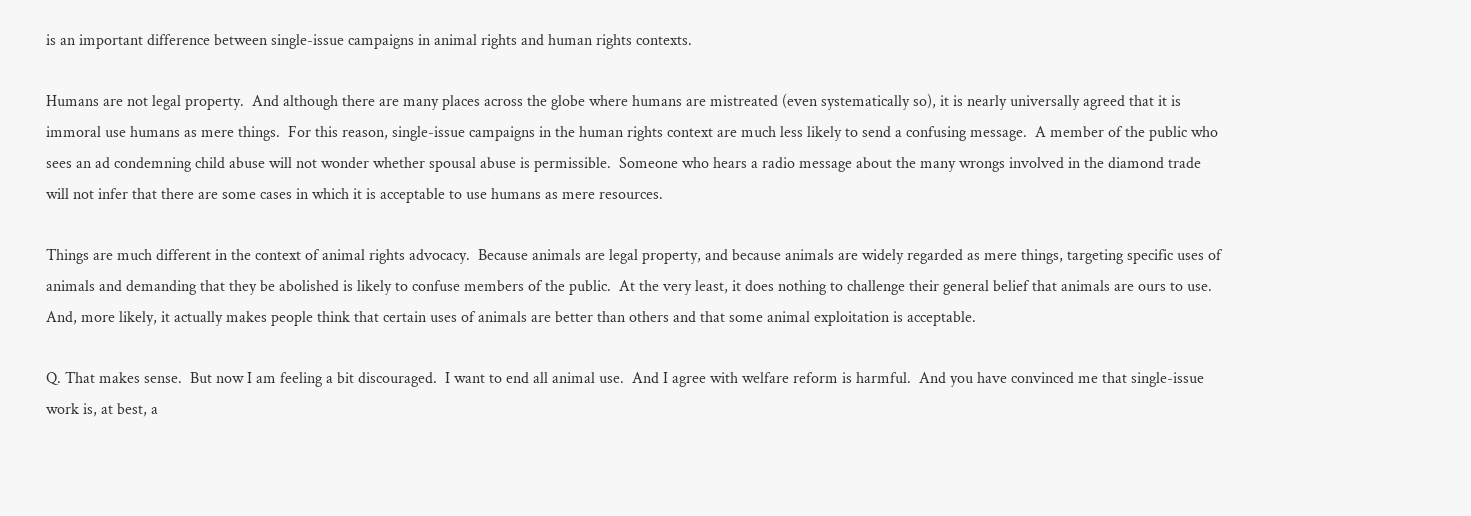is an important difference between single-issue campaigns in animal rights and human rights contexts.

Humans are not legal property.  And although there are many places across the globe where humans are mistreated (even systematically so), it is nearly universally agreed that it is immoral use humans as mere things.  For this reason, single-issue campaigns in the human rights context are much less likely to send a confusing message.  A member of the public who sees an ad condemning child abuse will not wonder whether spousal abuse is permissible.  Someone who hears a radio message about the many wrongs involved in the diamond trade will not infer that there are some cases in which it is acceptable to use humans as mere resources.

Things are much different in the context of animal rights advocacy.  Because animals are legal property, and because animals are widely regarded as mere things, targeting specific uses of animals and demanding that they be abolished is likely to confuse members of the public.  At the very least, it does nothing to challenge their general belief that animals are ours to use.  And, more likely, it actually makes people think that certain uses of animals are better than others and that some animal exploitation is acceptable.

Q. That makes sense.  But now I am feeling a bit discouraged.  I want to end all animal use.  And I agree with welfare reform is harmful.  And you have convinced me that single-issue work is, at best, a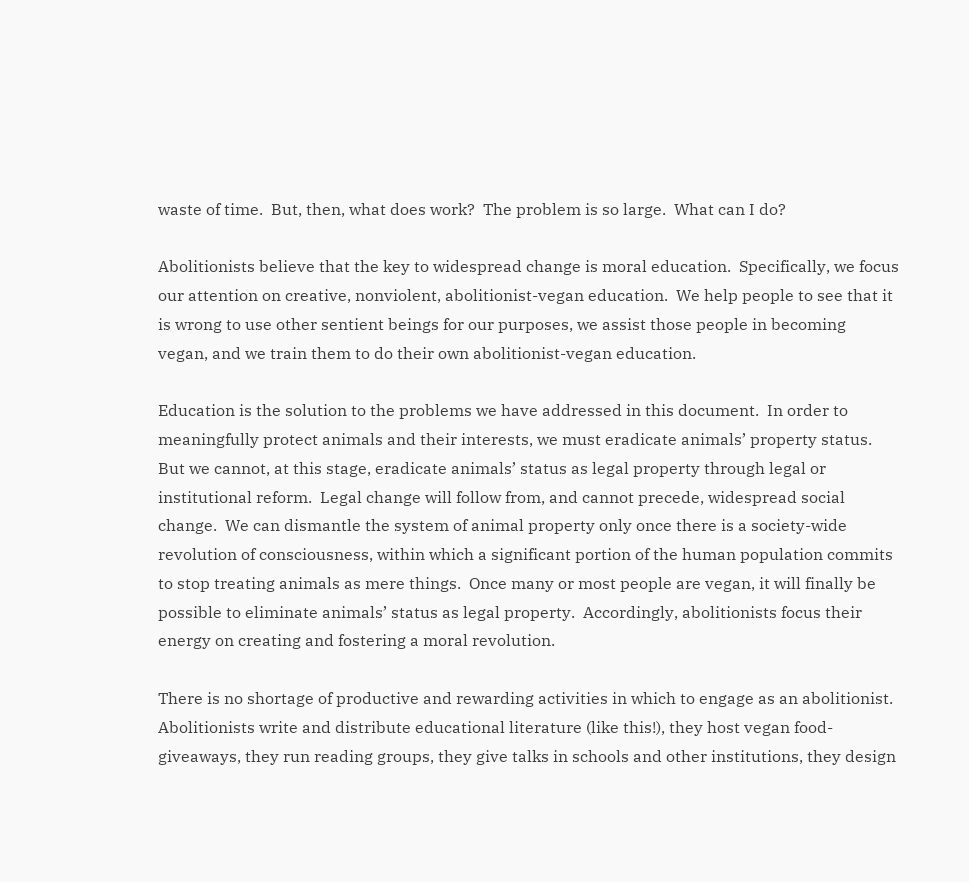waste of time.  But, then, what does work?  The problem is so large.  What can I do?

Abolitionists believe that the key to widespread change is moral education.  Specifically, we focus our attention on creative, nonviolent, abolitionist-vegan education.  We help people to see that it is wrong to use other sentient beings for our purposes, we assist those people in becoming vegan, and we train them to do their own abolitionist-vegan education.

Education is the solution to the problems we have addressed in this document.  In order to meaningfully protect animals and their interests, we must eradicate animals’ property status.  But we cannot, at this stage, eradicate animals’ status as legal property through legal or institutional reform.  Legal change will follow from, and cannot precede, widespread social change.  We can dismantle the system of animal property only once there is a society-wide revolution of consciousness, within which a significant portion of the human population commits to stop treating animals as mere things.  Once many or most people are vegan, it will finally be possible to eliminate animals’ status as legal property.  Accordingly, abolitionists focus their energy on creating and fostering a moral revolution.

There is no shortage of productive and rewarding activities in which to engage as an abolitionist.  Abolitionists write and distribute educational literature (like this!), they host vegan food-giveaways, they run reading groups, they give talks in schools and other institutions, they design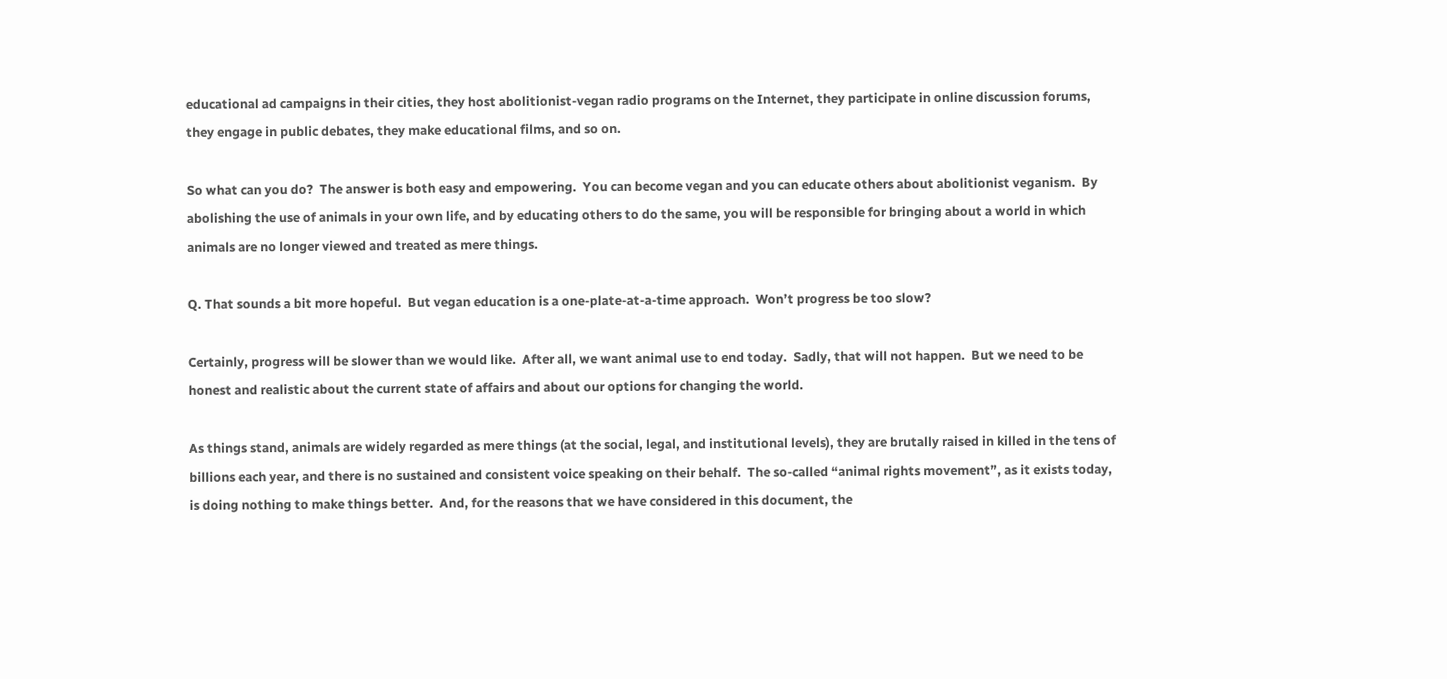educational ad campaigns in their cities, they host abolitionist-vegan radio programs on the Internet, they participate in online discussion forums, they engage in public debates, they make educational films, and so on.

So what can you do?  The answer is both easy and empowering.  You can become vegan and you can educate others about abolitionist veganism.  By abolishing the use of animals in your own life, and by educating others to do the same, you will be responsible for bringing about a world in which animals are no longer viewed and treated as mere things.

Q. That sounds a bit more hopeful.  But vegan education is a one-plate-at-a-time approach.  Won’t progress be too slow?

Certainly, progress will be slower than we would like.  After all, we want animal use to end today.  Sadly, that will not happen.  But we need to be honest and realistic about the current state of affairs and about our options for changing the world.

As things stand, animals are widely regarded as mere things (at the social, legal, and institutional levels), they are brutally raised in killed in the tens of billions each year, and there is no sustained and consistent voice speaking on their behalf.  The so-called “animal rights movement”, as it exists today, is doing nothing to make things better.  And, for the reasons that we have considered in this document, the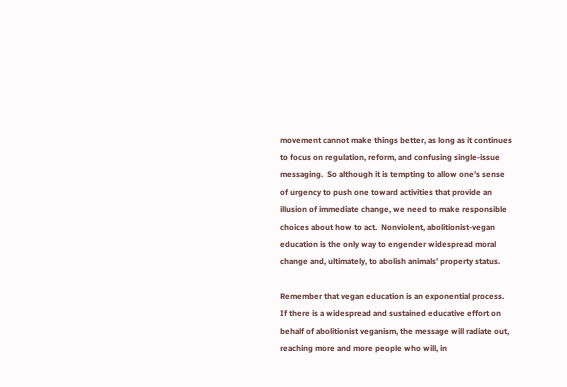movement cannot make things better, as long as it continues to focus on regulation, reform, and confusing single-issue messaging.  So although it is tempting to allow one’s sense of urgency to push one toward activities that provide an illusion of immediate change, we need to make responsible choices about how to act.  Nonviolent, abolitionist-vegan education is the only way to engender widespread moral change and, ultimately, to abolish animals’ property status.

Remember that vegan education is an exponential process.  If there is a widespread and sustained educative effort on behalf of abolitionist veganism, the message will radiate out, reaching more and more people who will, in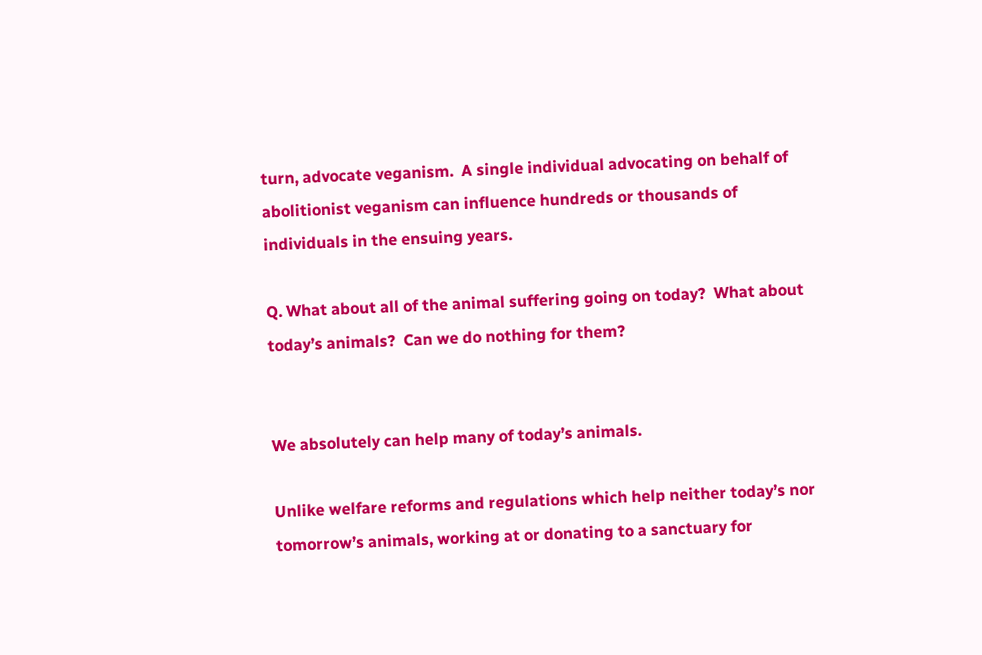turn, advocate veganism.  A single individual advocating on behalf of abolitionist veganism can influence hundreds or thousands of individuals in the ensuing years.

Q. What about all of the animal suffering going on today?  What about today’s animals?  Can we do nothing for them?


We absolutely can help many of today’s animals.

Unlike welfare reforms and regulations which help neither today’s nor tomorrow’s animals, working at or donating to a sanctuary for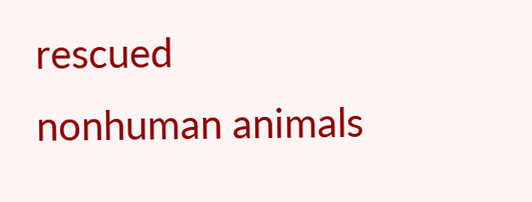rescued nonhuman animals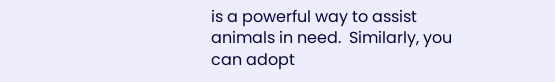is a powerful way to assist animals in need.  Similarly, you can adopt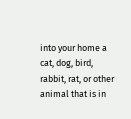into your home a cat, dog, bird, rabbit, rat, or other animal that is in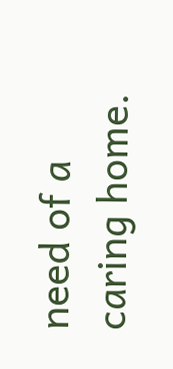need of a caring home.